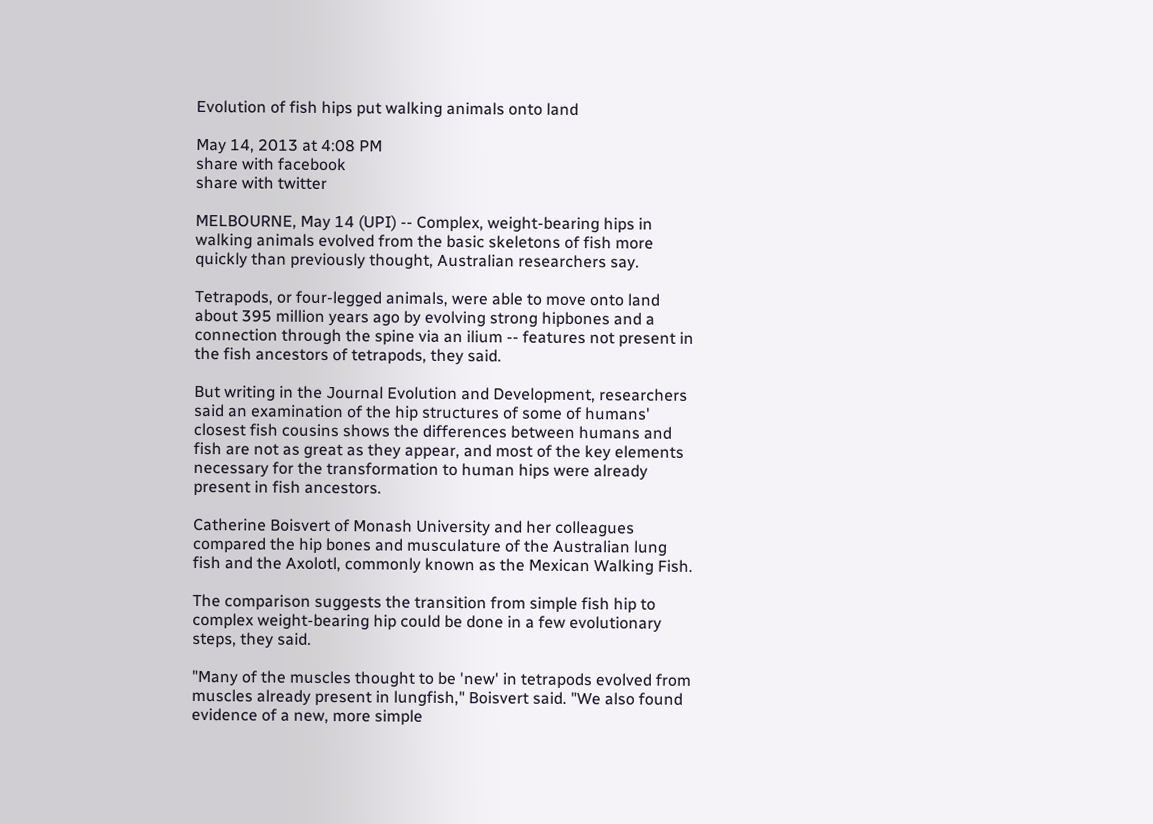Evolution of fish hips put walking animals onto land

May 14, 2013 at 4:08 PM
share with facebook
share with twitter

MELBOURNE, May 14 (UPI) -- Complex, weight-bearing hips in walking animals evolved from the basic skeletons of fish more quickly than previously thought, Australian researchers say.

Tetrapods, or four-legged animals, were able to move onto land about 395 million years ago by evolving strong hipbones and a connection through the spine via an ilium -- features not present in the fish ancestors of tetrapods, they said.

But writing in the Journal Evolution and Development, researchers said an examination of the hip structures of some of humans' closest fish cousins shows the differences between humans and fish are not as great as they appear, and most of the key elements necessary for the transformation to human hips were already present in fish ancestors.

Catherine Boisvert of Monash University and her colleagues compared the hip bones and musculature of the Australian lung fish and the Axolotl, commonly known as the Mexican Walking Fish.

The comparison suggests the transition from simple fish hip to complex weight-bearing hip could be done in a few evolutionary steps, they said.

"Many of the muscles thought to be 'new' in tetrapods evolved from muscles already present in lungfish," Boisvert said. "We also found evidence of a new, more simple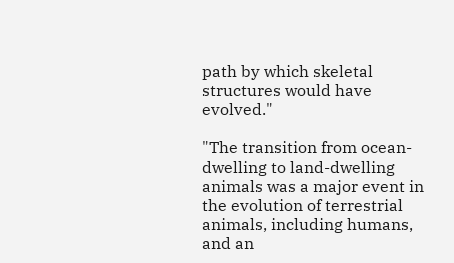path by which skeletal structures would have evolved."

"The transition from ocean-dwelling to land-dwelling animals was a major event in the evolution of terrestrial animals, including humans, and an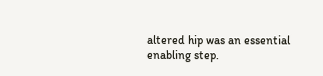altered hip was an essential enabling step.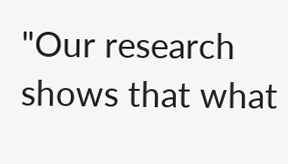"Our research shows that what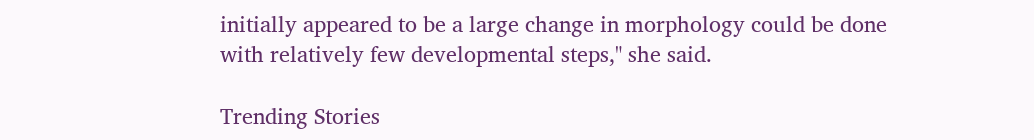initially appeared to be a large change in morphology could be done with relatively few developmental steps," she said.

Trending Stories